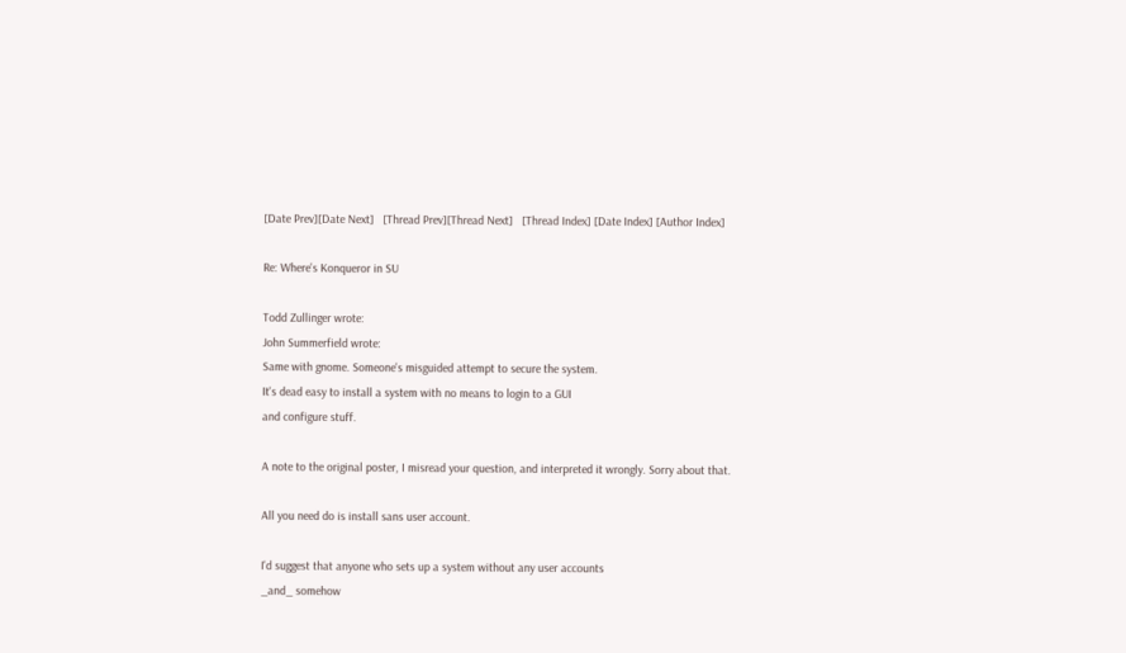[Date Prev][Date Next]   [Thread Prev][Thread Next]   [Thread Index] [Date Index] [Author Index]

Re: Where's Konqueror in SU

Todd Zullinger wrote:
John Summerfield wrote:
Same with gnome. Someone's misguided attempt to secure the system.
It's dead easy to install a system with no means to login to a GUI
and configure stuff.

A note to the original poster, I misread your question, and interpreted it wrongly. Sorry about that.

All you need do is install sans user account.

I'd suggest that anyone who sets up a system without any user accounts
_and_ somehow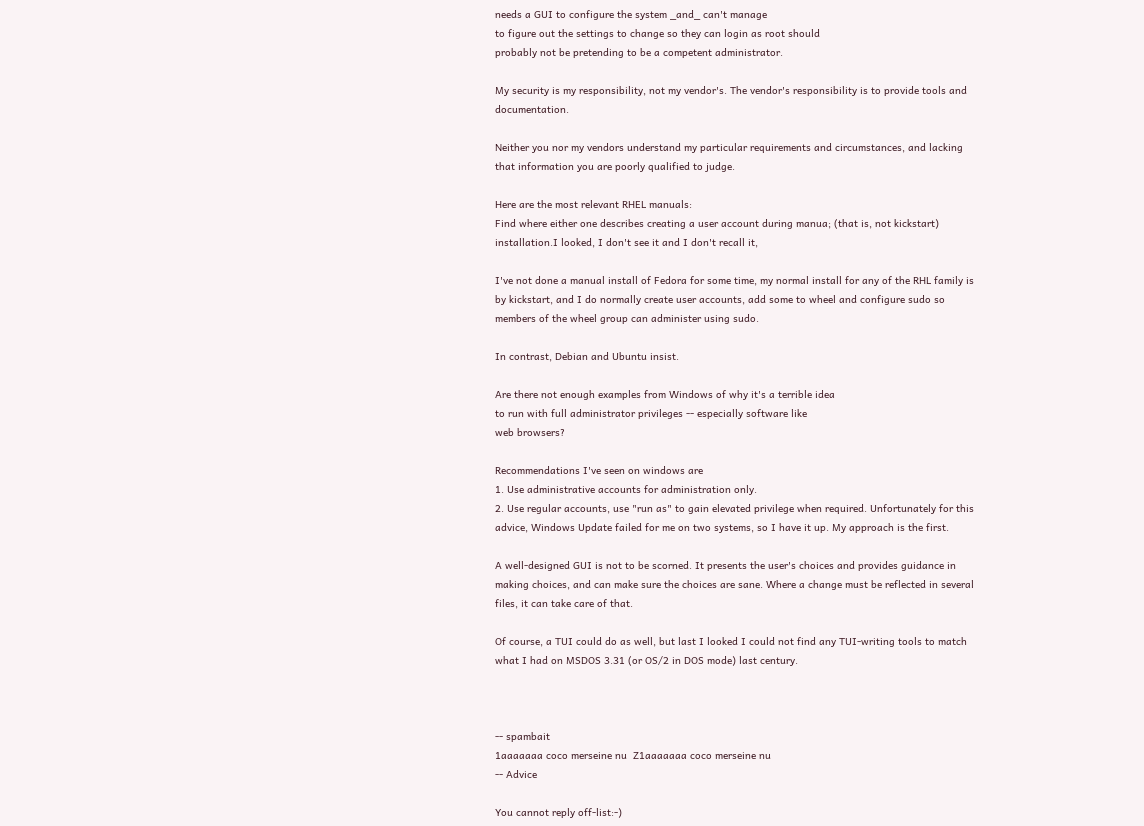needs a GUI to configure the system _and_ can't manage
to figure out the settings to change so they can login as root should
probably not be pretending to be a competent administrator.

My security is my responsibility, not my vendor's. The vendor's responsibility is to provide tools and documentation.

Neither you nor my vendors understand my particular requirements and circumstances, and lacking that information you are poorly qualified to judge.

Here are the most relevant RHEL manuals:
Find where either one describes creating a user account during manua; (that is, not kickstart) installation.I looked, I don't see it and I don't recall it,

I've not done a manual install of Fedora for some time, my normal install for any of the RHL family is by kickstart, and I do normally create user accounts, add some to wheel and configure sudo so members of the wheel group can administer using sudo.

In contrast, Debian and Ubuntu insist.

Are there not enough examples from Windows of why it's a terrible idea
to run with full administrator privileges -- especially software like
web browsers?

Recommendations I've seen on windows are
1. Use administrative accounts for administration only.
2. Use regular accounts, use "run as" to gain elevated privilege when required. Unfortunately for this advice, Windows Update failed for me on two systems, so I have it up. My approach is the first.

A well-designed GUI is not to be scorned. It presents the user's choices and provides guidance in making choices, and can make sure the choices are sane. Where a change must be reflected in several files, it can take care of that.

Of course, a TUI could do as well, but last I looked I could not find any TUI-writing tools to match what I had on MSDOS 3.31 (or OS/2 in DOS mode) last century.



-- spambait
1aaaaaaa coco merseine nu  Z1aaaaaaa coco merseine nu
-- Advice

You cannot reply off-list:-)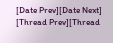[Date Prev][Date Next]   [Thread Prev][Thread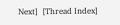Next]   [Thread Index]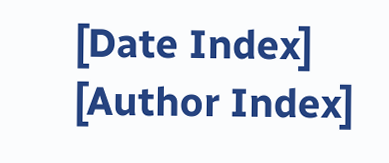[Date Index] [Author Index]